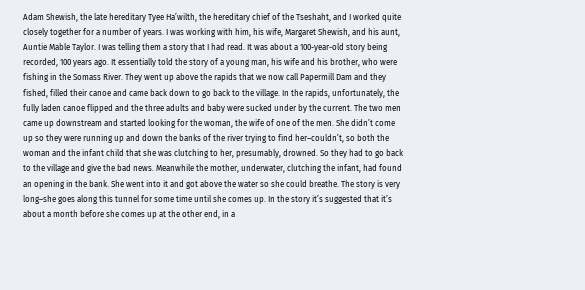Adam Shewish, the late hereditary Tyee Ha’wilth, the hereditary chief of the Tseshaht, and I worked quite closely together for a number of years. I was working with him, his wife, Margaret Shewish, and his aunt, Auntie Mable Taylor. I was telling them a story that I had read. It was about a 100-year-old story being recorded, 100 years ago. It essentially told the story of a young man, his wife and his brother, who were fishing in the Somass River. They went up above the rapids that we now call Papermill Dam and they fished, filled their canoe and came back down to go back to the village. In the rapids, unfortunately, the fully laden canoe flipped and the three adults and baby were sucked under by the current. The two men came up downstream and started looking for the woman, the wife of one of the men. She didn’t come up so they were running up and down the banks of the river trying to find her–couldn’t, so both the woman and the infant child that she was clutching to her, presumably, drowned. So they had to go back to the village and give the bad news. Meanwhile the mother, underwater, clutching the infant, had found an opening in the bank. She went into it and got above the water so she could breathe. The story is very long–she goes along this tunnel for some time until she comes up. In the story it’s suggested that it’s about a month before she comes up at the other end, in a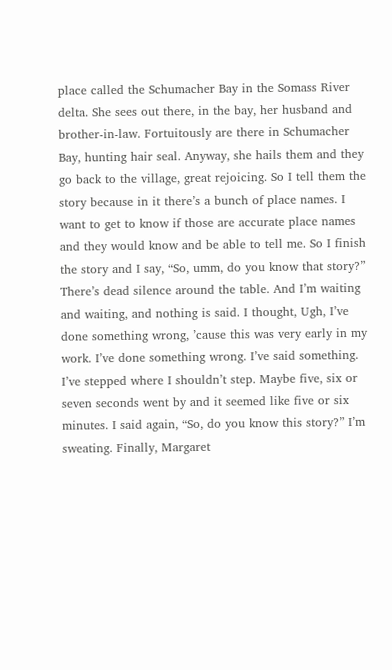place called the Schumacher Bay in the Somass River delta. She sees out there, in the bay, her husband and brother-in-law. Fortuitously are there in Schumacher Bay, hunting hair seal. Anyway, she hails them and they go back to the village, great rejoicing. So I tell them the story because in it there’s a bunch of place names. I want to get to know if those are accurate place names and they would know and be able to tell me. So I finish the story and I say, “So, umm, do you know that story?” There’s dead silence around the table. And I’m waiting and waiting, and nothing is said. I thought, Ugh, I’ve done something wrong, ’cause this was very early in my work. I’ve done something wrong. I’ve said something. I’ve stepped where I shouldn’t step. Maybe five, six or seven seconds went by and it seemed like five or six minutes. I said again, “So, do you know this story?” I’m sweating. Finally, Margaret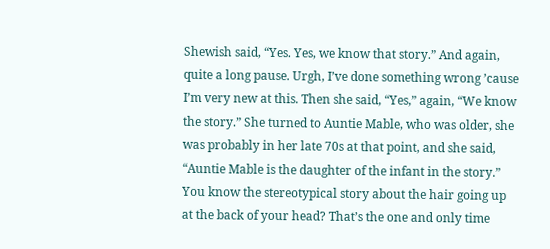Shewish said, “Yes. Yes, we know that story.” And again, quite a long pause. Urgh, I’ve done something wrong ’cause I’m very new at this. Then she said, “Yes,” again, “We know the story.” She turned to Auntie Mable, who was older, she was probably in her late 70s at that point, and she said, “Auntie Mable is the daughter of the infant in the story.” You know the stereotypical story about the hair going up at the back of your head? That’s the one and only time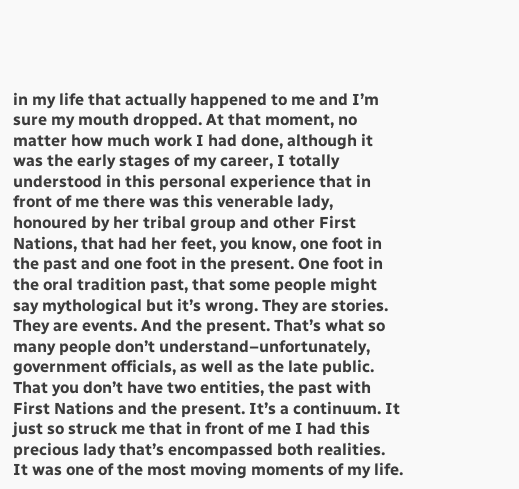in my life that actually happened to me and I’m sure my mouth dropped. At that moment, no matter how much work I had done, although it was the early stages of my career, I totally understood in this personal experience that in front of me there was this venerable lady, honoured by her tribal group and other First Nations, that had her feet, you know, one foot in the past and one foot in the present. One foot in the oral tradition past, that some people might say mythological but it’s wrong. They are stories. They are events. And the present. That’s what so many people don’t understand–unfortunately, government officials, as well as the late public. That you don’t have two entities, the past with First Nations and the present. It’s a continuum. It just so struck me that in front of me I had this precious lady that’s encompassed both realities. It was one of the most moving moments of my life.